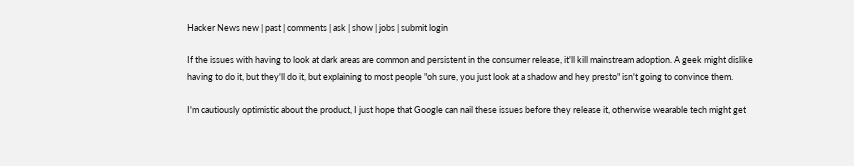Hacker News new | past | comments | ask | show | jobs | submit login

If the issues with having to look at dark areas are common and persistent in the consumer release, it'll kill mainstream adoption. A geek might dislike having to do it, but they'll do it, but explaining to most people "oh sure, you just look at a shadow and hey presto" isn't going to convince them.

I'm cautiously optimistic about the product, I just hope that Google can nail these issues before they release it, otherwise wearable tech might get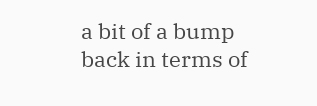a bit of a bump back in terms of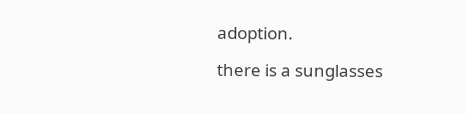adoption.

there is a sunglasses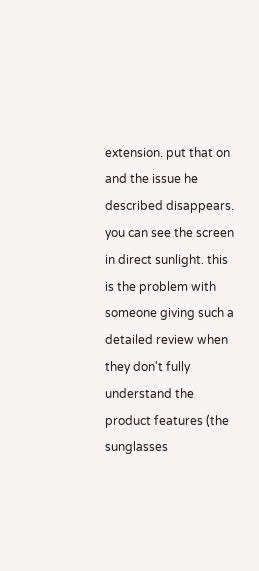extension. put that on and the issue he described disappears. you can see the screen in direct sunlight. this is the problem with someone giving such a detailed review when they don't fully understand the product features (the sunglasses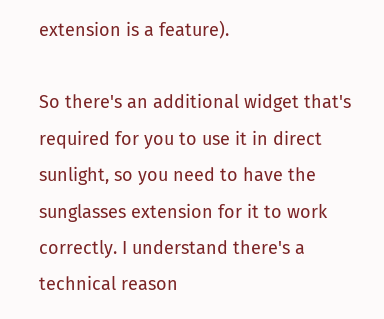extension is a feature).

So there's an additional widget that's required for you to use it in direct sunlight, so you need to have the sunglasses extension for it to work correctly. I understand there's a technical reason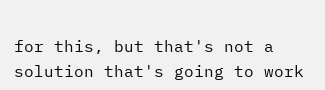for this, but that's not a solution that's going to work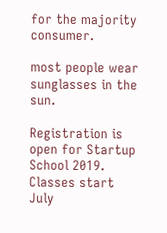for the majority consumer.

most people wear sunglasses in the sun.

Registration is open for Startup School 2019. Classes start July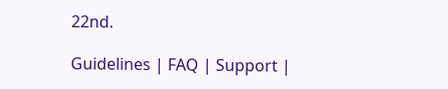22nd.

Guidelines | FAQ | Support |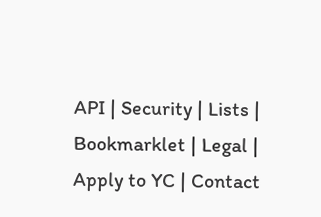API | Security | Lists | Bookmarklet | Legal | Apply to YC | Contact